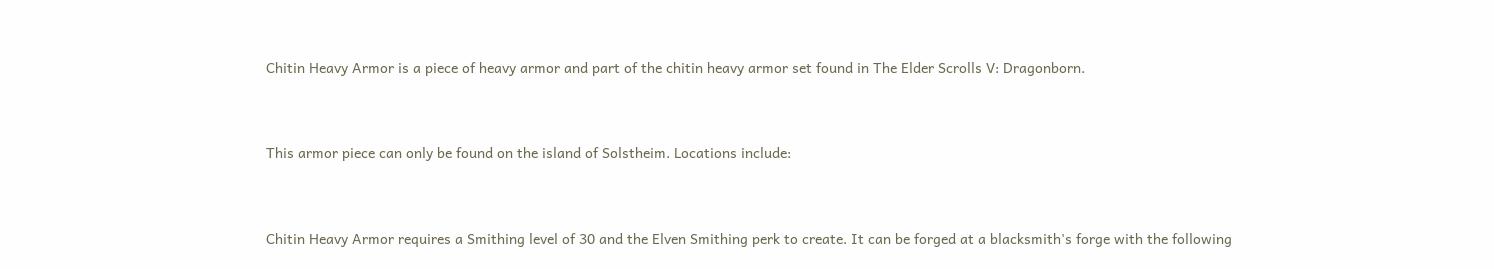Chitin Heavy Armor is a piece of heavy armor and part of the chitin heavy armor set found in The Elder Scrolls V: Dragonborn.


This armor piece can only be found on the island of Solstheim. Locations include:


Chitin Heavy Armor requires a Smithing level of 30 and the Elven Smithing perk to create. It can be forged at a blacksmith's forge with the following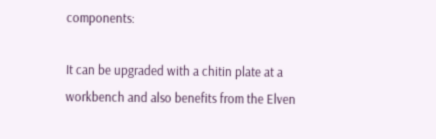components:

It can be upgraded with a chitin plate at a workbench and also benefits from the Elven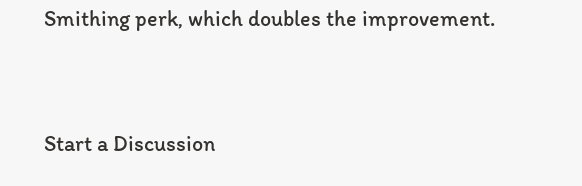Smithing perk, which doubles the improvement.


Start a Discussion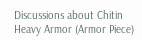Discussions about Chitin Heavy Armor (Armor Piece)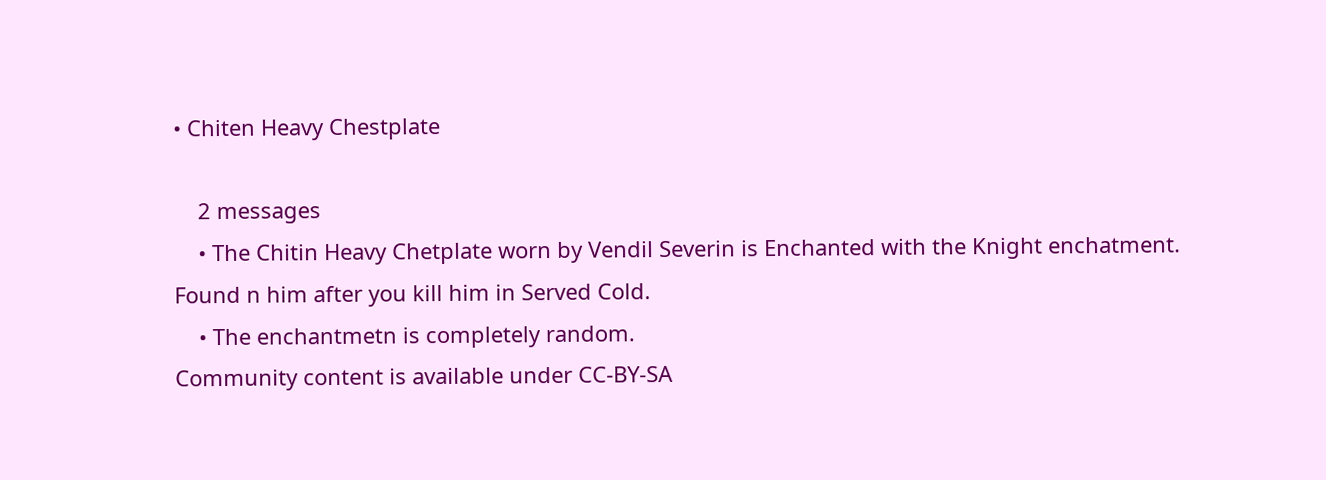• Chiten Heavy Chestplate

    2 messages
    • The Chitin Heavy Chetplate worn by Vendil Severin is Enchanted with the Knight enchatment. Found n him after you kill him in Served Cold.
    • The enchantmetn is completely random.
Community content is available under CC-BY-SA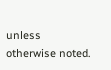unless otherwise noted.